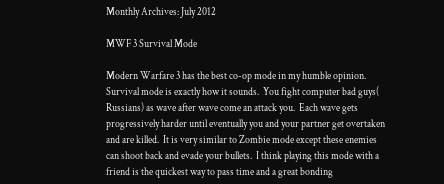Monthly Archives: July 2012

MWF 3 Survival Mode

Modern Warfare 3 has the best co-op mode in my humble opinion.  Survival mode is exactly how it sounds.  You fight computer bad guys( Russians) as wave after wave come an attack you.  Each wave gets progressively harder until eventually you and your partner get overtaken and are killed.  It is very similar to Zombie mode except these enemies can shoot back and evade your bullets.  I think playing this mode with a friend is the quickest way to pass time and a great bonding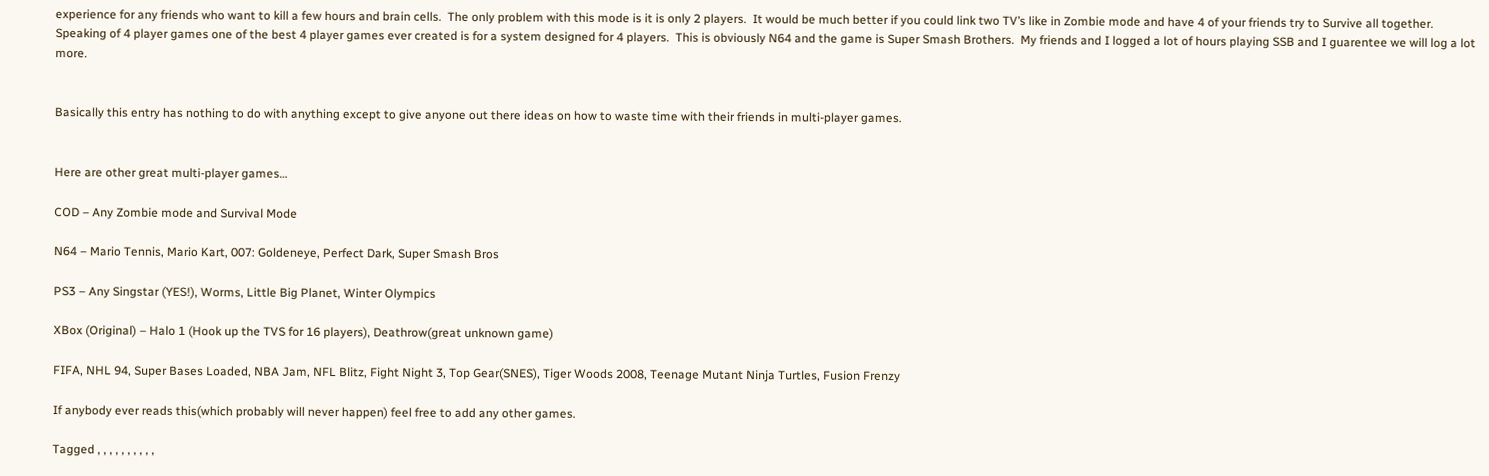experience for any friends who want to kill a few hours and brain cells.  The only problem with this mode is it is only 2 players.  It would be much better if you could link two TV’s like in Zombie mode and have 4 of your friends try to Survive all together.  Speaking of 4 player games one of the best 4 player games ever created is for a system designed for 4 players.  This is obviously N64 and the game is Super Smash Brothers.  My friends and I logged a lot of hours playing SSB and I guarentee we will log a lot more.


Basically this entry has nothing to do with anything except to give anyone out there ideas on how to waste time with their friends in multi-player games.


Here are other great multi-player games…

COD – Any Zombie mode and Survival Mode

N64 – Mario Tennis, Mario Kart, 007: Goldeneye, Perfect Dark, Super Smash Bros

PS3 – Any Singstar (YES!), Worms, Little Big Planet, Winter Olympics

XBox (Original) – Halo 1 (Hook up the TVS for 16 players), Deathrow(great unknown game)

FIFA, NHL 94, Super Bases Loaded, NBA Jam, NFL Blitz, Fight Night 3, Top Gear(SNES), Tiger Woods 2008, Teenage Mutant Ninja Turtles, Fusion Frenzy

If anybody ever reads this(which probably will never happen) feel free to add any other games.

Tagged , , , , , , , , , ,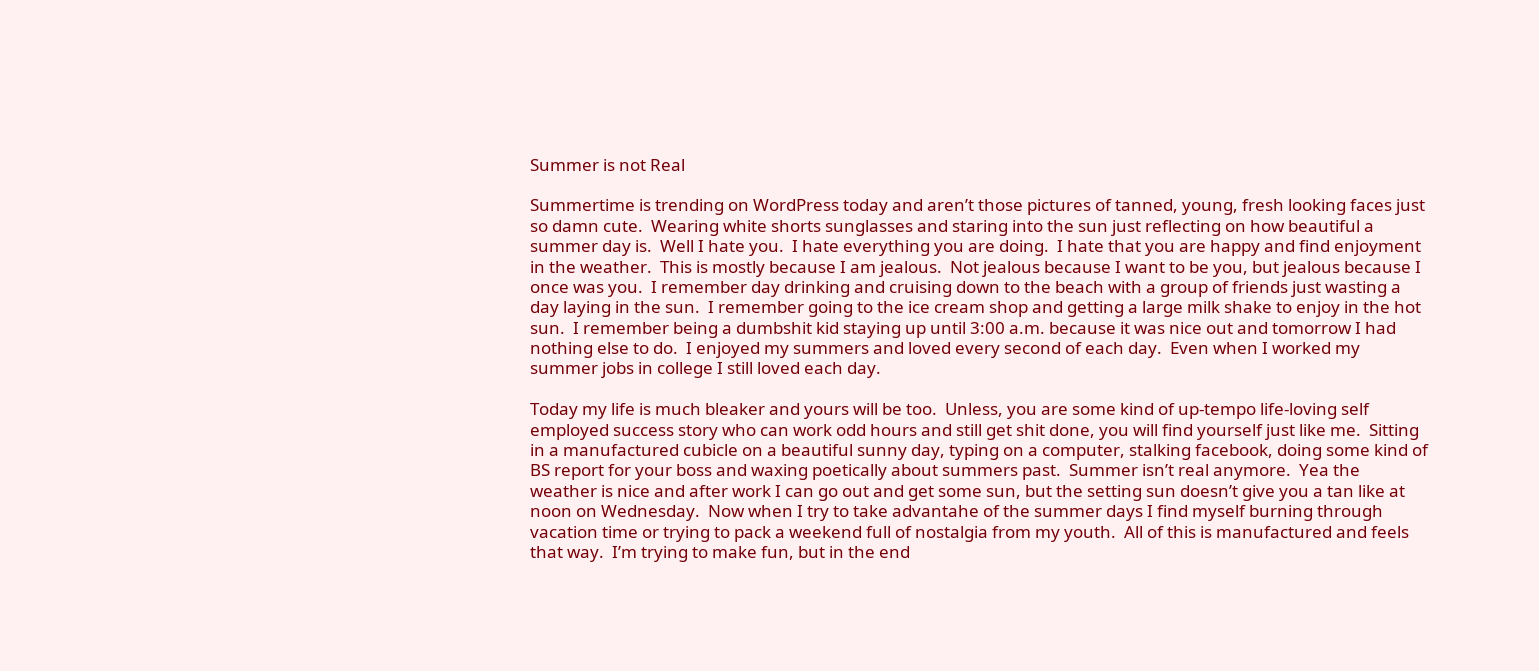Summer is not Real

Summertime is trending on WordPress today and aren’t those pictures of tanned, young, fresh looking faces just so damn cute.  Wearing white shorts sunglasses and staring into the sun just reflecting on how beautiful a summer day is.  Well I hate you.  I hate everything you are doing.  I hate that you are happy and find enjoyment in the weather.  This is mostly because I am jealous.  Not jealous because I want to be you, but jealous because I once was you.  I remember day drinking and cruising down to the beach with a group of friends just wasting a day laying in the sun.  I remember going to the ice cream shop and getting a large milk shake to enjoy in the hot sun.  I remember being a dumbshit kid staying up until 3:00 a.m. because it was nice out and tomorrow I had nothing else to do.  I enjoyed my summers and loved every second of each day.  Even when I worked my summer jobs in college I still loved each day.

Today my life is much bleaker and yours will be too.  Unless, you are some kind of up-tempo life-loving self employed success story who can work odd hours and still get shit done, you will find yourself just like me.  Sitting in a manufactured cubicle on a beautiful sunny day, typing on a computer, stalking facebook, doing some kind of BS report for your boss and waxing poetically about summers past.  Summer isn’t real anymore.  Yea the weather is nice and after work I can go out and get some sun, but the setting sun doesn’t give you a tan like at noon on Wednesday.  Now when I try to take advantahe of the summer days I find myself burning through vacation time or trying to pack a weekend full of nostalgia from my youth.  All of this is manufactured and feels that way.  I’m trying to make fun, but in the end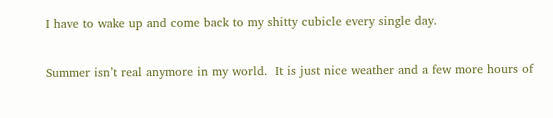I have to wake up and come back to my shitty cubicle every single day.

Summer isn’t real anymore in my world.  It is just nice weather and a few more hours of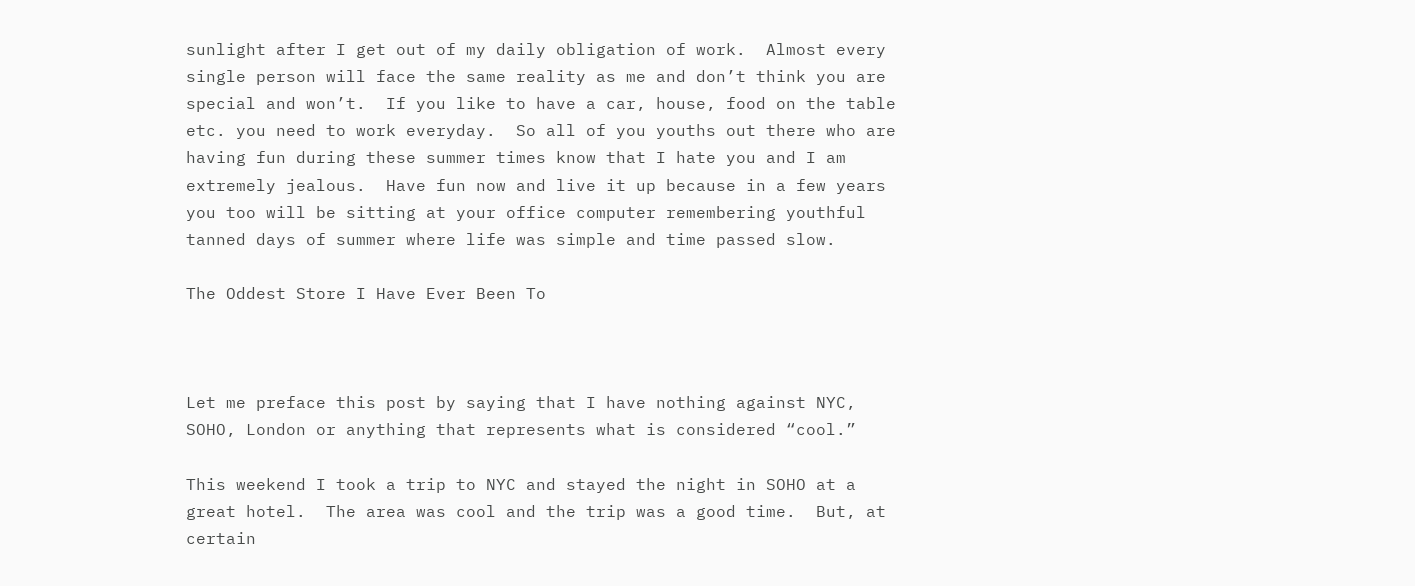sunlight after I get out of my daily obligation of work.  Almost every single person will face the same reality as me and don’t think you are special and won’t.  If you like to have a car, house, food on the table etc. you need to work everyday.  So all of you youths out there who are having fun during these summer times know that I hate you and I am extremely jealous.  Have fun now and live it up because in a few years you too will be sitting at your office computer remembering youthful tanned days of summer where life was simple and time passed slow.

The Oddest Store I Have Ever Been To



Let me preface this post by saying that I have nothing against NYC, SOHO, London or anything that represents what is considered “cool.”

This weekend I took a trip to NYC and stayed the night in SOHO at a great hotel.  The area was cool and the trip was a good time.  But, at certain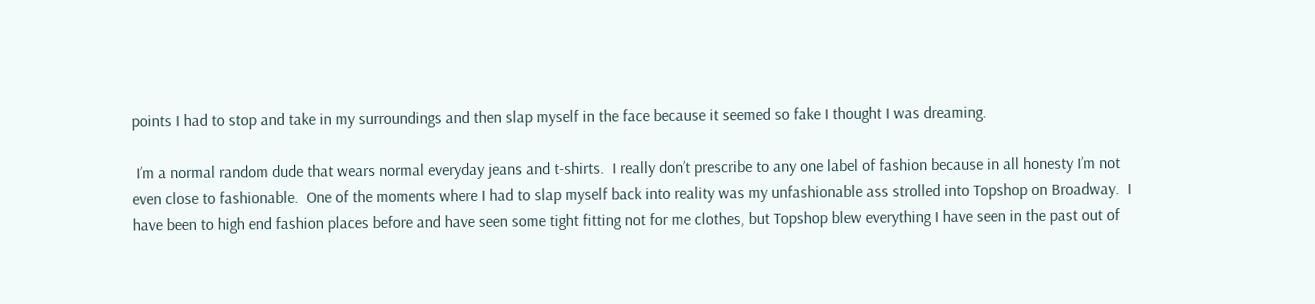points I had to stop and take in my surroundings and then slap myself in the face because it seemed so fake I thought I was dreaming.

 I’m a normal random dude that wears normal everyday jeans and t-shirts.  I really don’t prescribe to any one label of fashion because in all honesty I’m not even close to fashionable.  One of the moments where I had to slap myself back into reality was my unfashionable ass strolled into Topshop on Broadway.  I have been to high end fashion places before and have seen some tight fitting not for me clothes, but Topshop blew everything I have seen in the past out of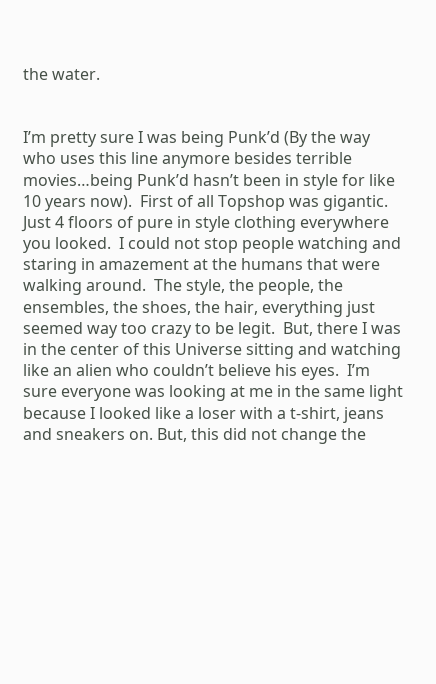the water.


I’m pretty sure I was being Punk’d (By the way who uses this line anymore besides terrible movies…being Punk’d hasn’t been in style for like 10 years now).  First of all Topshop was gigantic.  Just 4 floors of pure in style clothing everywhere you looked.  I could not stop people watching and staring in amazement at the humans that were walking around.  The style, the people, the ensembles, the shoes, the hair, everything just seemed way too crazy to be legit.  But, there I was in the center of this Universe sitting and watching like an alien who couldn’t believe his eyes.  I’m sure everyone was looking at me in the same light because I looked like a loser with a t-shirt, jeans and sneakers on. But, this did not change the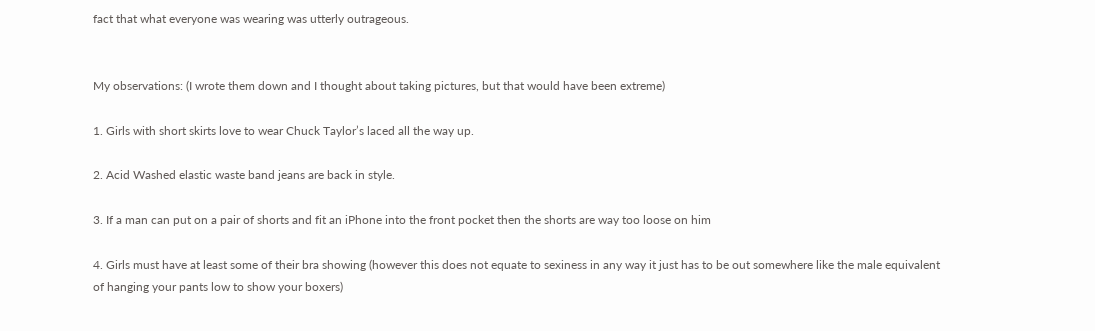fact that what everyone was wearing was utterly outrageous.


My observations: (I wrote them down and I thought about taking pictures, but that would have been extreme)

1. Girls with short skirts love to wear Chuck Taylor’s laced all the way up.

2. Acid Washed elastic waste band jeans are back in style.

3. If a man can put on a pair of shorts and fit an iPhone into the front pocket then the shorts are way too loose on him

4. Girls must have at least some of their bra showing (however this does not equate to sexiness in any way it just has to be out somewhere like the male equivalent of hanging your pants low to show your boxers)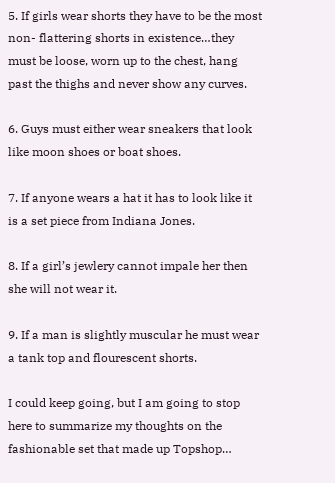5. If girls wear shorts they have to be the most non- flattering shorts in existence…they must be loose, worn up to the chest, hang past the thighs and never show any curves.

6. Guys must either wear sneakers that look like moon shoes or boat shoes.

7. If anyone wears a hat it has to look like it is a set piece from Indiana Jones.

8. If a girl’s jewlery cannot impale her then she will not wear it.

9. If a man is slightly muscular he must wear a tank top and flourescent shorts.

I could keep going, but I am going to stop here to summarize my thoughts on the fashionable set that made up Topshop…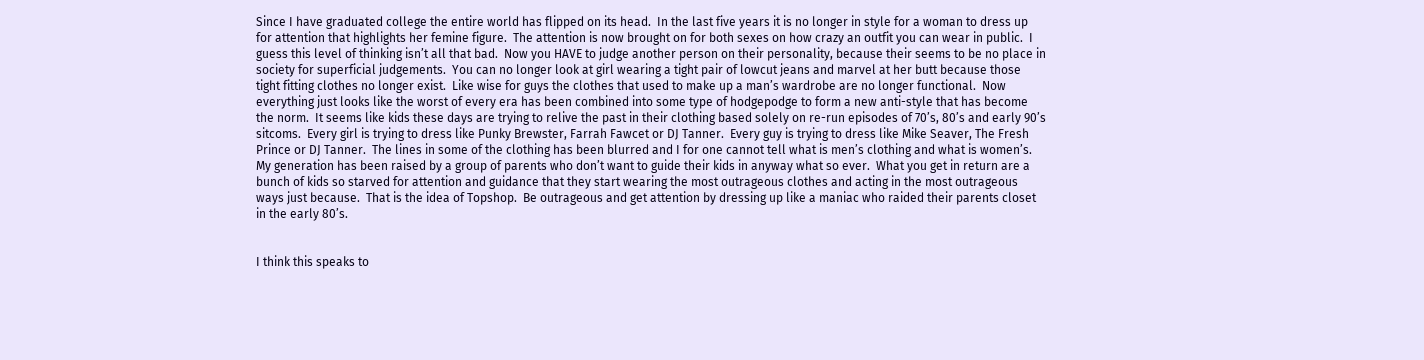Since I have graduated college the entire world has flipped on its head.  In the last five years it is no longer in style for a woman to dress up for attention that highlights her femine figure.  The attention is now brought on for both sexes on how crazy an outfit you can wear in public.  I guess this level of thinking isn’t all that bad.  Now you HAVE to judge another person on their personality, because their seems to be no place in society for superficial judgements.  You can no longer look at girl wearing a tight pair of lowcut jeans and marvel at her butt because those tight fitting clothes no longer exist.  Like wise for guys the clothes that used to make up a man’s wardrobe are no longer functional.  Now everything just looks like the worst of every era has been combined into some type of hodgepodge to form a new anti-style that has become the norm.  It seems like kids these days are trying to relive the past in their clothing based solely on re-run episodes of 70’s, 80’s and early 90’s sitcoms.  Every girl is trying to dress like Punky Brewster, Farrah Fawcet or DJ Tanner.  Every guy is trying to dress like Mike Seaver, The Fresh Prince or DJ Tanner.  The lines in some of the clothing has been blurred and I for one cannot tell what is men’s clothing and what is women’s.  My generation has been raised by a group of parents who don’t want to guide their kids in anyway what so ever.  What you get in return are a bunch of kids so starved for attention and guidance that they start wearing the most outrageous clothes and acting in the most outrageous ways just because.  That is the idea of Topshop.  Be outrageous and get attention by dressing up like a maniac who raided their parents closet in the early 80’s.


I think this speaks to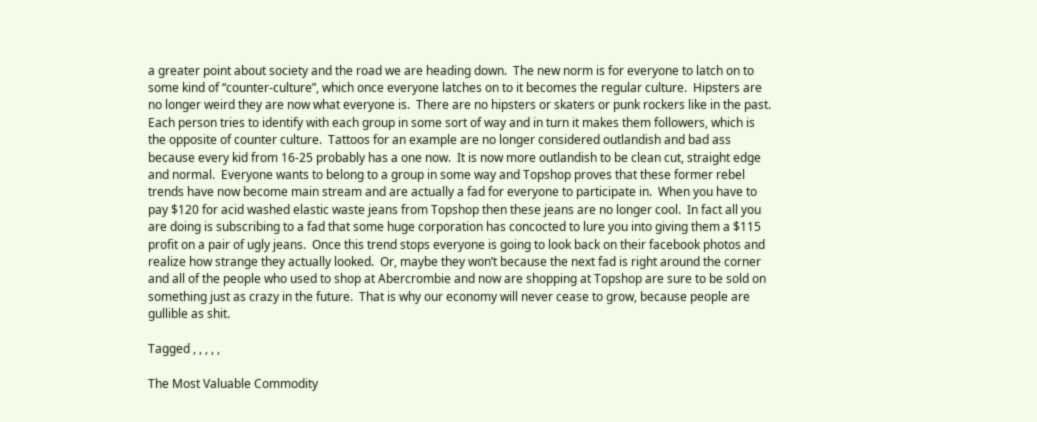a greater point about society and the road we are heading down.  The new norm is for everyone to latch on to some kind of “counter-culture”, which once everyone latches on to it becomes the regular culture.  Hipsters are no longer weird they are now what everyone is.  There are no hipsters or skaters or punk rockers like in the past.  Each person tries to identify with each group in some sort of way and in turn it makes them followers, which is the opposite of counter culture.  Tattoos for an example are no longer considered outlandish and bad ass because every kid from 16-25 probably has a one now.  It is now more outlandish to be clean cut, straight edge and normal.  Everyone wants to belong to a group in some way and Topshop proves that these former rebel trends have now become main stream and are actually a fad for everyone to participate in.  When you have to pay $120 for acid washed elastic waste jeans from Topshop then these jeans are no longer cool.  In fact all you are doing is subscribing to a fad that some huge corporation has concocted to lure you into giving them a $115 profit on a pair of ugly jeans.  Once this trend stops everyone is going to look back on their facebook photos and realize how strange they actually looked.  Or, maybe they won’t because the next fad is right around the corner and all of the people who used to shop at Abercrombie and now are shopping at Topshop are sure to be sold on something just as crazy in the future.  That is why our economy will never cease to grow, because people are gullible as shit.

Tagged , , , , ,

The Most Valuable Commodity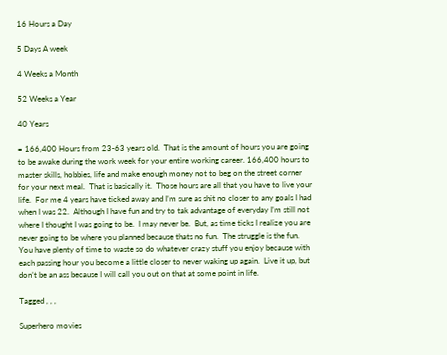16 Hours a Day

5 Days A week

4 Weeks a Month

52 Weeks a Year

40 Years

= 166,400 Hours from 23-63 years old.  That is the amount of hours you are going to be awake during the work week for your entire working career. 166,400 hours to master skills, hobbies, life and make enough money not to beg on the street corner for your next meal.  That is basically it.  Those hours are all that you have to live your life.  For me 4 years have ticked away and I’m sure as shit no closer to any goals I had when I was 22.  Although I have fun and try to tak advantage of everyday I’m still not where I thought I was going to be.  I may never be.  But, as time ticks I realize you are never going to be where you planned because thats no fun.  The struggle is the fun.  You have plenty of time to waste so do whatever crazy stuff you enjoy because with each passing hour you become a little closer to never waking up again.  Live it up, but don’t be an ass because I will call you out on that at some point in life.

Tagged , , ,

Superhero movies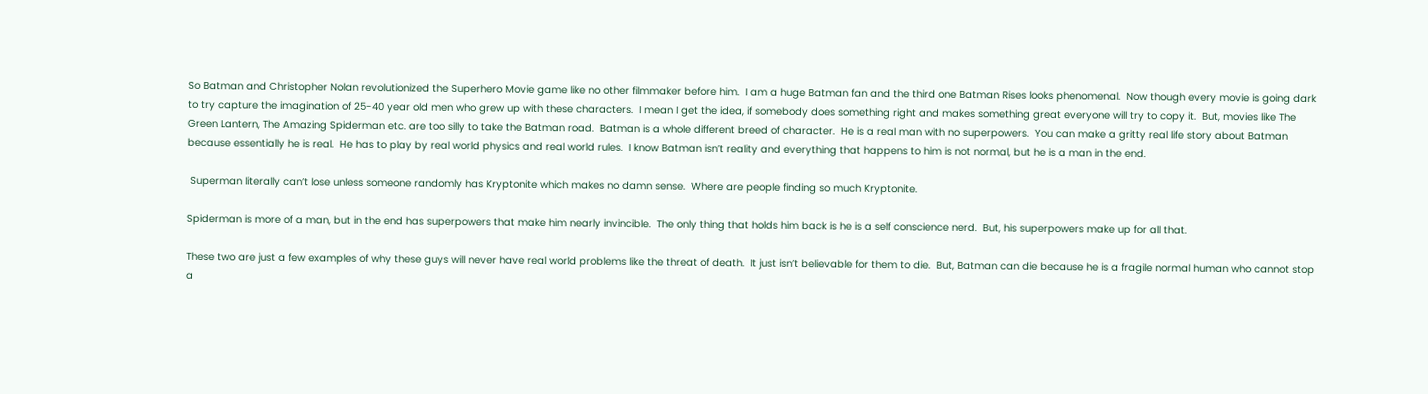So Batman and Christopher Nolan revolutionized the Superhero Movie game like no other filmmaker before him.  I am a huge Batman fan and the third one Batman Rises looks phenomenal.  Now though every movie is going dark to try capture the imagination of 25-40 year old men who grew up with these characters.  I mean I get the idea, if somebody does something right and makes something great everyone will try to copy it.  But, movies like The Green Lantern, The Amazing Spiderman etc. are too silly to take the Batman road.  Batman is a whole different breed of character.  He is a real man with no superpowers.  You can make a gritty real life story about Batman because essentially he is real.  He has to play by real world physics and real world rules.  I know Batman isn’t reality and everything that happens to him is not normal, but he is a man in the end.

 Superman literally can’t lose unless someone randomly has Kryptonite which makes no damn sense.  Where are people finding so much Kryptonite.

Spiderman is more of a man, but in the end has superpowers that make him nearly invincible.  The only thing that holds him back is he is a self conscience nerd.  But, his superpowers make up for all that.

These two are just a few examples of why these guys will never have real world problems like the threat of death.  It just isn’t believable for them to die.  But, Batman can die because he is a fragile normal human who cannot stop a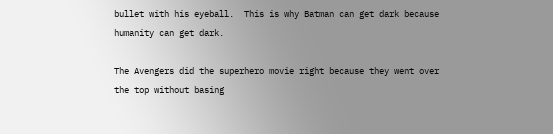bullet with his eyeball.  This is why Batman can get dark because humanity can get dark.

The Avengers did the superhero movie right because they went over the top without basing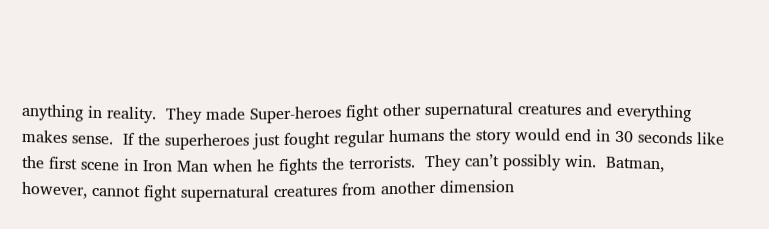anything in reality.  They made Super-heroes fight other supernatural creatures and everything makes sense.  If the superheroes just fought regular humans the story would end in 30 seconds like the first scene in Iron Man when he fights the terrorists.  They can’t possibly win.  Batman, however, cannot fight supernatural creatures from another dimension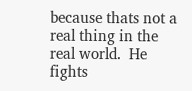because thats not a real thing in the real world.  He fights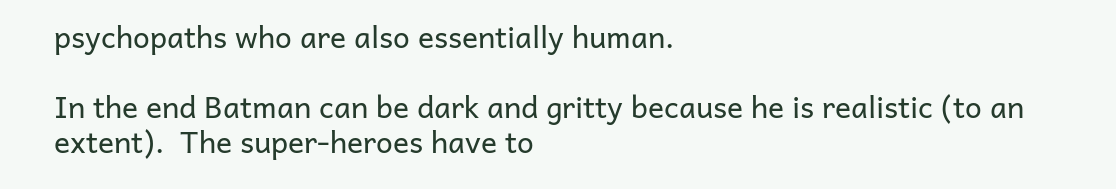psychopaths who are also essentially human.

In the end Batman can be dark and gritty because he is realistic (to an extent).  The super-heroes have to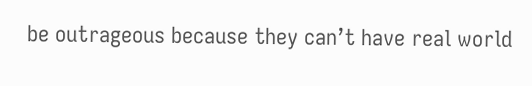be outrageous because they can’t have real world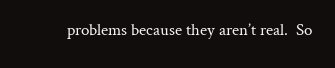problems because they aren’t real.  So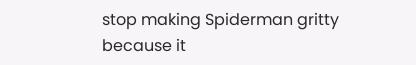stop making Spiderman gritty because it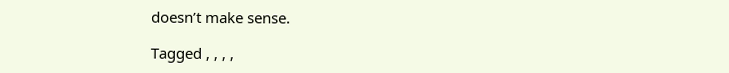doesn’t make sense.

Tagged , , , ,